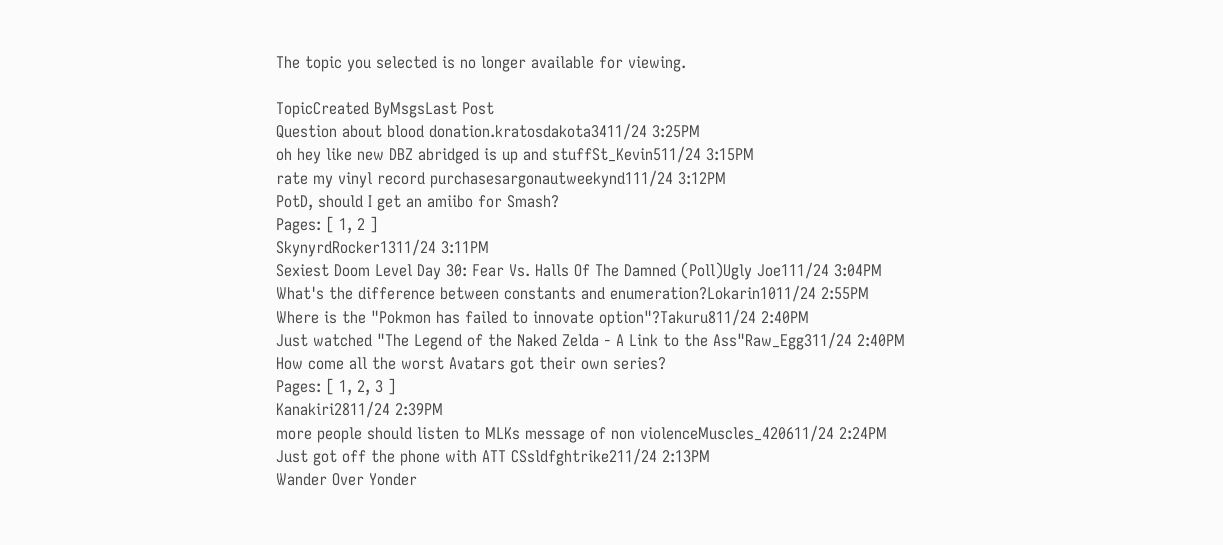The topic you selected is no longer available for viewing.

TopicCreated ByMsgsLast Post
Question about blood donation.kratosdakota3411/24 3:25PM
oh hey like new DBZ abridged is up and stuffSt_Kevin511/24 3:15PM
rate my vinyl record purchasesargonautweekynd111/24 3:12PM
PotD, should I get an amiibo for Smash?
Pages: [ 1, 2 ]
SkynyrdRocker1311/24 3:11PM
Sexiest Doom Level Day 30: Fear Vs. Halls Of The Damned (Poll)Ugly Joe111/24 3:04PM
What's the difference between constants and enumeration?Lokarin1011/24 2:55PM
Where is the "Pokmon has failed to innovate option"?Takuru811/24 2:40PM
Just watched "The Legend of the Naked Zelda - A Link to the Ass"Raw_Egg311/24 2:40PM
How come all the worst Avatars got their own series?
Pages: [ 1, 2, 3 ]
Kanakiri2811/24 2:39PM
more people should listen to MLKs message of non violenceMuscles_420611/24 2:24PM
Just got off the phone with ATT CSsldfghtrike211/24 2:13PM
Wander Over Yonder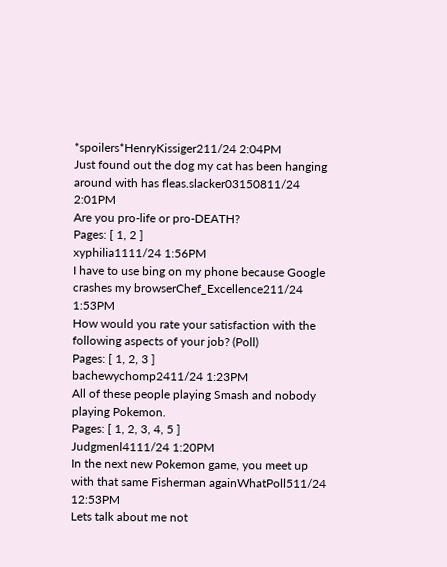*spoilers*HenryKissiger211/24 2:04PM
Just found out the dog my cat has been hanging around with has fleas.slacker03150811/24 2:01PM
Are you pro-life or pro-DEATH?
Pages: [ 1, 2 ]
xyphilia1111/24 1:56PM
I have to use bing on my phone because Google crashes my browserChef_Excellence211/24 1:53PM
How would you rate your satisfaction with the following aspects of your job? (Poll)
Pages: [ 1, 2, 3 ]
bachewychomp2411/24 1:23PM
All of these people playing Smash and nobody playing Pokemon.
Pages: [ 1, 2, 3, 4, 5 ]
Judgmenl4111/24 1:20PM
In the next new Pokemon game, you meet up with that same Fisherman againWhatPoll511/24 12:53PM
Lets talk about me not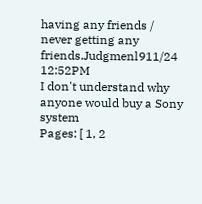having any friends / never getting any friends.Judgmenl911/24 12:52PM
I don't understand why anyone would buy a Sony system
Pages: [ 1, 2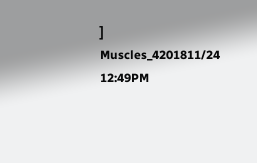]
Muscles_4201811/24 12:49PM